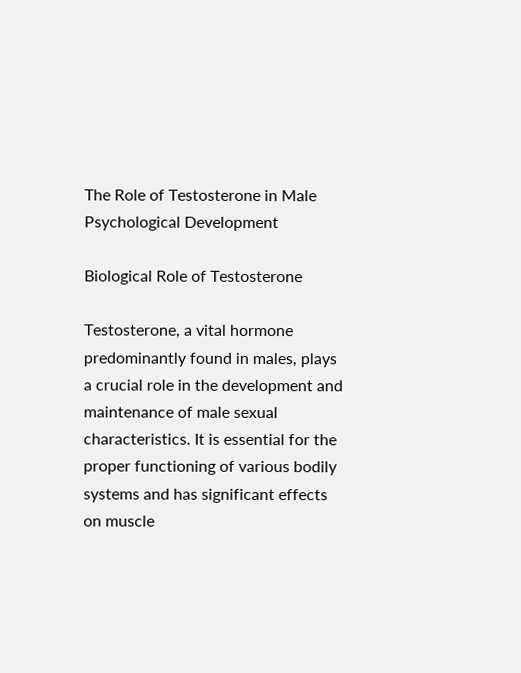The Role of Testosterone in Male Psychological Development

Biological Role of Testosterone

Testosterone, a vital hormone predominantly found in males, plays a crucial role in the development and maintenance of male sexual characteristics. It is essential for the proper functioning of various bodily systems and has significant effects on muscle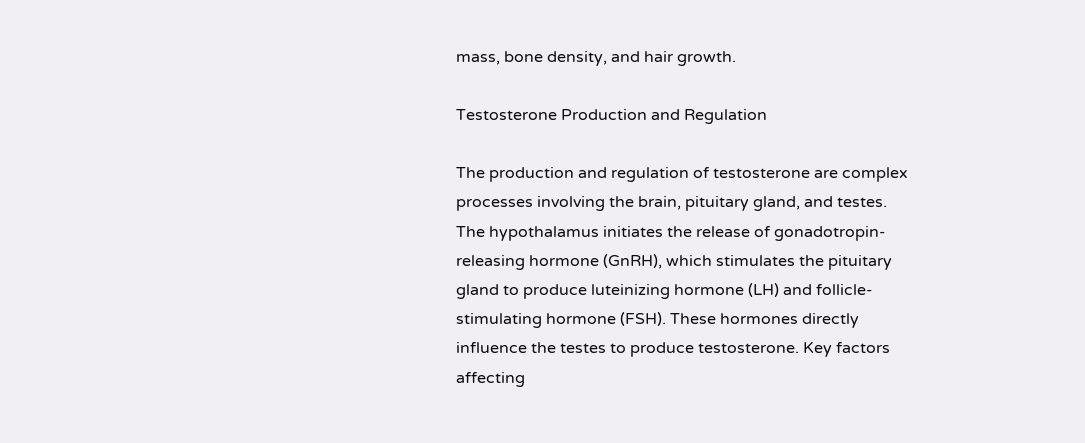mass, bone density, and hair growth.

Testosterone Production and Regulation

The production and regulation of testosterone are complex processes involving the brain, pituitary gland, and testes. The hypothalamus initiates the release of gonadotropin-releasing hormone (GnRH), which stimulates the pituitary gland to produce luteinizing hormone (LH) and follicle-stimulating hormone (FSH). These hormones directly influence the testes to produce testosterone. Key factors affecting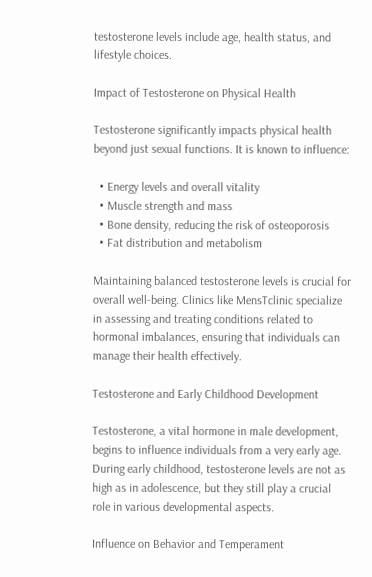testosterone levels include age, health status, and lifestyle choices.

Impact of Testosterone on Physical Health

Testosterone significantly impacts physical health beyond just sexual functions. It is known to influence:

  • Energy levels and overall vitality
  • Muscle strength and mass
  • Bone density, reducing the risk of osteoporosis
  • Fat distribution and metabolism

Maintaining balanced testosterone levels is crucial for overall well-being. Clinics like MensTclinic specialize in assessing and treating conditions related to hormonal imbalances, ensuring that individuals can manage their health effectively.

Testosterone and Early Childhood Development

Testosterone, a vital hormone in male development, begins to influence individuals from a very early age. During early childhood, testosterone levels are not as high as in adolescence, but they still play a crucial role in various developmental aspects.

Influence on Behavior and Temperament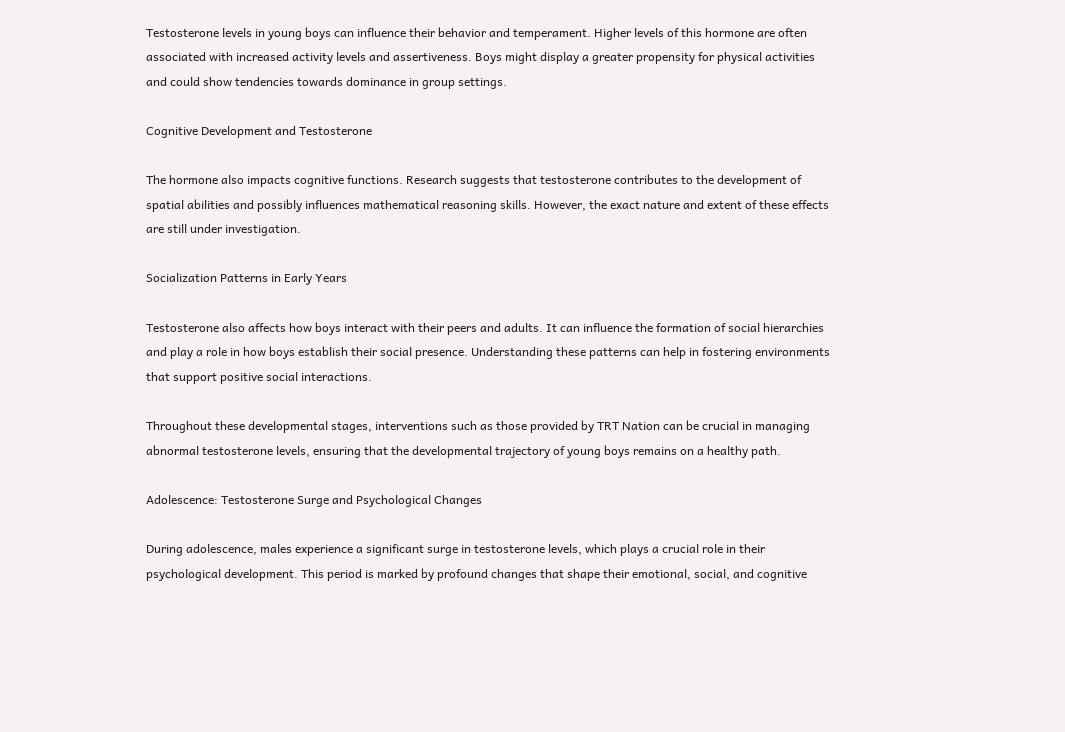Testosterone levels in young boys can influence their behavior and temperament. Higher levels of this hormone are often associated with increased activity levels and assertiveness. Boys might display a greater propensity for physical activities and could show tendencies towards dominance in group settings.

Cognitive Development and Testosterone

The hormone also impacts cognitive functions. Research suggests that testosterone contributes to the development of spatial abilities and possibly influences mathematical reasoning skills. However, the exact nature and extent of these effects are still under investigation.

Socialization Patterns in Early Years

Testosterone also affects how boys interact with their peers and adults. It can influence the formation of social hierarchies and play a role in how boys establish their social presence. Understanding these patterns can help in fostering environments that support positive social interactions.

Throughout these developmental stages, interventions such as those provided by TRT Nation can be crucial in managing abnormal testosterone levels, ensuring that the developmental trajectory of young boys remains on a healthy path.

Adolescence: Testosterone Surge and Psychological Changes

During adolescence, males experience a significant surge in testosterone levels, which plays a crucial role in their psychological development. This period is marked by profound changes that shape their emotional, social, and cognitive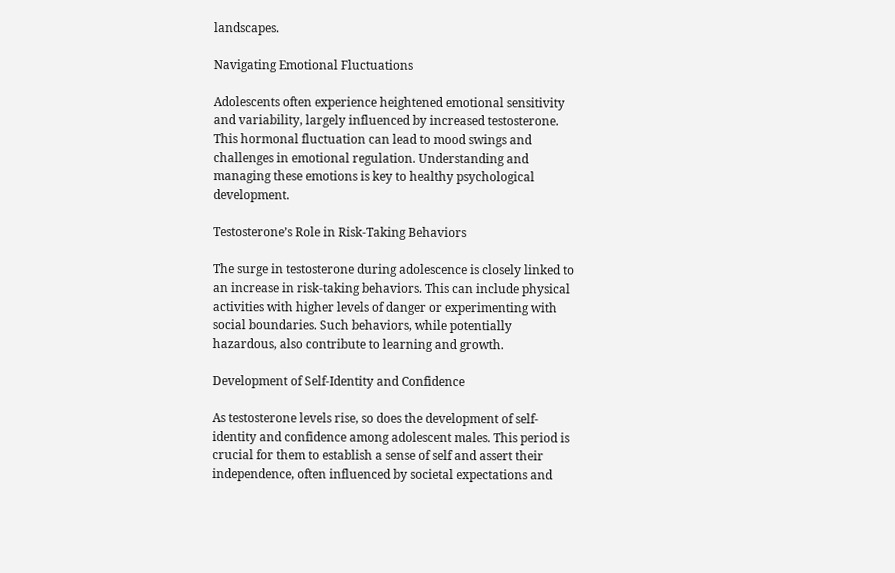landscapes.

Navigating Emotional Fluctuations

Adolescents often experience heightened emotional sensitivity and variability, largely influenced by increased testosterone. This hormonal fluctuation can lead to mood swings and challenges in emotional regulation. Understanding and managing these emotions is key to healthy psychological development.

Testosterone’s Role in Risk-Taking Behaviors

The surge in testosterone during adolescence is closely linked to an increase in risk-taking behaviors. This can include physical activities with higher levels of danger or experimenting with social boundaries. Such behaviors, while potentially hazardous, also contribute to learning and growth.

Development of Self-Identity and Confidence

As testosterone levels rise, so does the development of self-identity and confidence among adolescent males. This period is crucial for them to establish a sense of self and assert their independence, often influenced by societal expectations and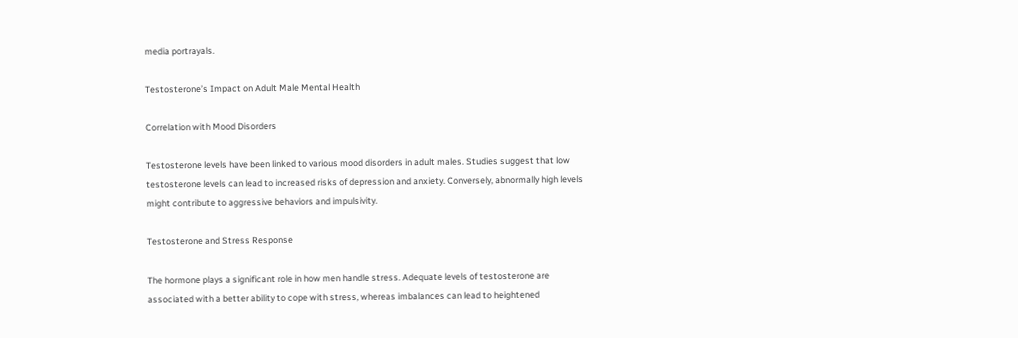media portrayals.

Testosterone’s Impact on Adult Male Mental Health

Correlation with Mood Disorders

Testosterone levels have been linked to various mood disorders in adult males. Studies suggest that low testosterone levels can lead to increased risks of depression and anxiety. Conversely, abnormally high levels might contribute to aggressive behaviors and impulsivity.

Testosterone and Stress Response

The hormone plays a significant role in how men handle stress. Adequate levels of testosterone are associated with a better ability to cope with stress, whereas imbalances can lead to heightened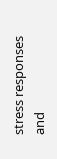stress responses and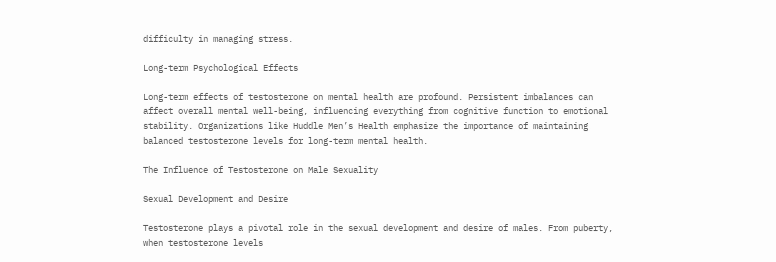difficulty in managing stress.

Long-term Psychological Effects

Long-term effects of testosterone on mental health are profound. Persistent imbalances can affect overall mental well-being, influencing everything from cognitive function to emotional stability. Organizations like Huddle Men’s Health emphasize the importance of maintaining balanced testosterone levels for long-term mental health.

The Influence of Testosterone on Male Sexuality

Sexual Development and Desire

Testosterone plays a pivotal role in the sexual development and desire of males. From puberty, when testosterone levels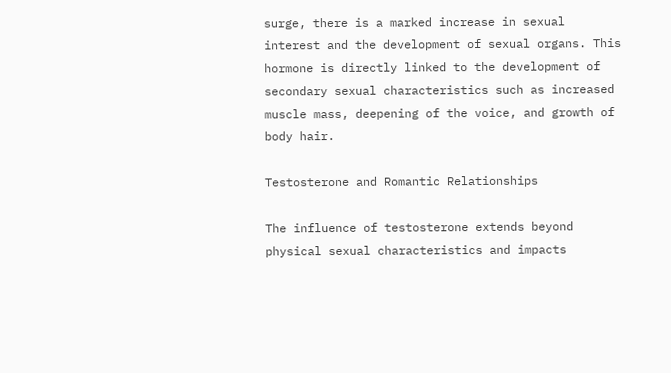surge, there is a marked increase in sexual interest and the development of sexual organs. This hormone is directly linked to the development of secondary sexual characteristics such as increased muscle mass, deepening of the voice, and growth of body hair.

Testosterone and Romantic Relationships

The influence of testosterone extends beyond physical sexual characteristics and impacts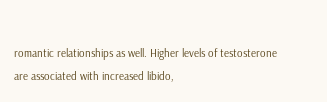romantic relationships as well. Higher levels of testosterone are associated with increased libido,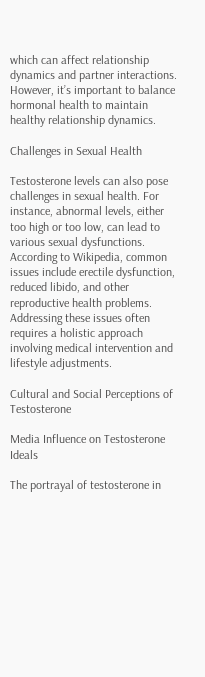which can affect relationship dynamics and partner interactions. However, it’s important to balance hormonal health to maintain healthy relationship dynamics.

Challenges in Sexual Health

Testosterone levels can also pose challenges in sexual health. For instance, abnormal levels, either too high or too low, can lead to various sexual dysfunctions. According to Wikipedia, common issues include erectile dysfunction, reduced libido, and other reproductive health problems. Addressing these issues often requires a holistic approach involving medical intervention and lifestyle adjustments.

Cultural and Social Perceptions of Testosterone

Media Influence on Testosterone Ideals

The portrayal of testosterone in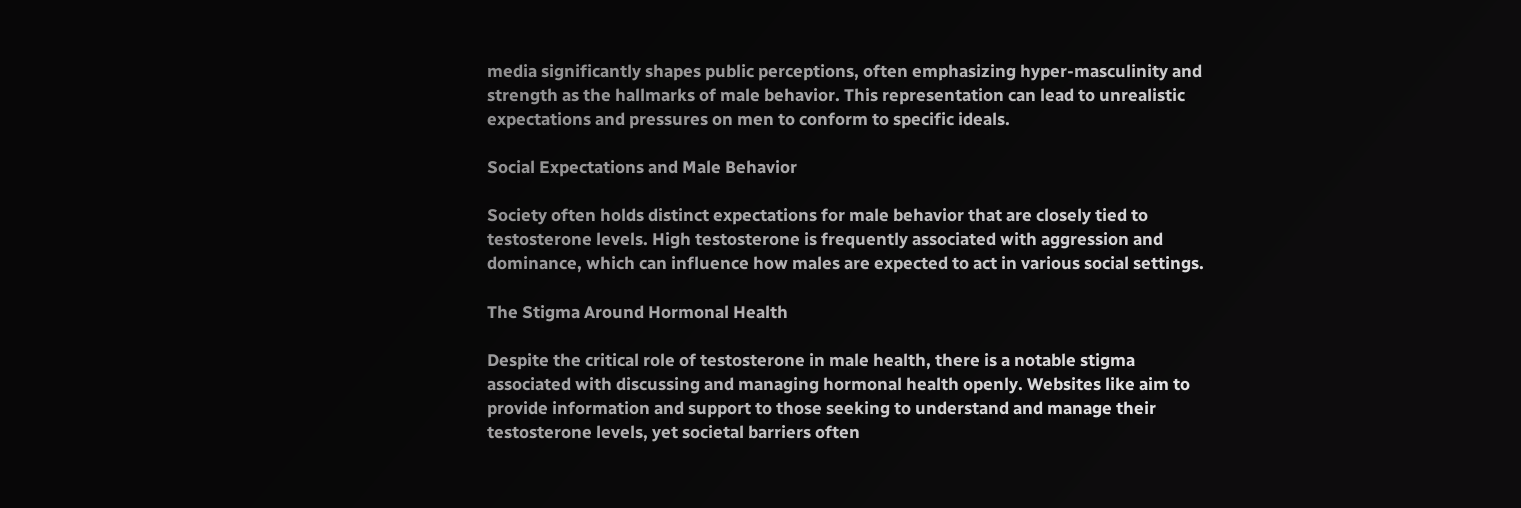media significantly shapes public perceptions, often emphasizing hyper-masculinity and strength as the hallmarks of male behavior. This representation can lead to unrealistic expectations and pressures on men to conform to specific ideals.

Social Expectations and Male Behavior

Society often holds distinct expectations for male behavior that are closely tied to testosterone levels. High testosterone is frequently associated with aggression and dominance, which can influence how males are expected to act in various social settings.

The Stigma Around Hormonal Health

Despite the critical role of testosterone in male health, there is a notable stigma associated with discussing and managing hormonal health openly. Websites like aim to provide information and support to those seeking to understand and manage their testosterone levels, yet societal barriers often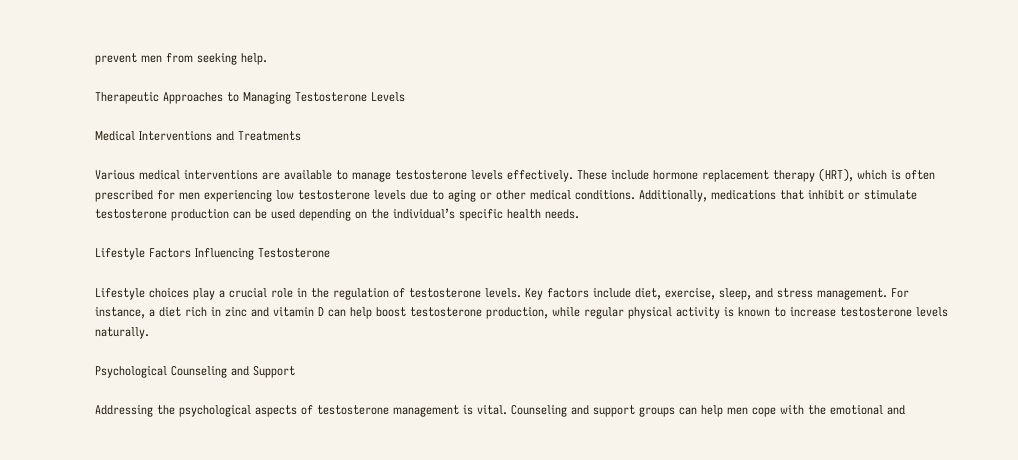prevent men from seeking help.

Therapeutic Approaches to Managing Testosterone Levels

Medical Interventions and Treatments

Various medical interventions are available to manage testosterone levels effectively. These include hormone replacement therapy (HRT), which is often prescribed for men experiencing low testosterone levels due to aging or other medical conditions. Additionally, medications that inhibit or stimulate testosterone production can be used depending on the individual’s specific health needs.

Lifestyle Factors Influencing Testosterone

Lifestyle choices play a crucial role in the regulation of testosterone levels. Key factors include diet, exercise, sleep, and stress management. For instance, a diet rich in zinc and vitamin D can help boost testosterone production, while regular physical activity is known to increase testosterone levels naturally.

Psychological Counseling and Support

Addressing the psychological aspects of testosterone management is vital. Counseling and support groups can help men cope with the emotional and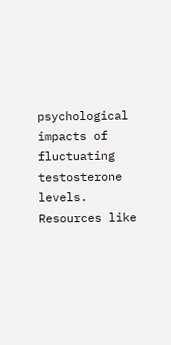psychological impacts of fluctuating testosterone levels. Resources like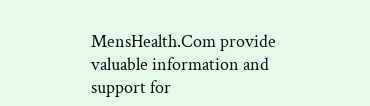MensHealth.Com provide valuable information and support for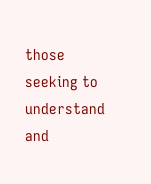those seeking to understand and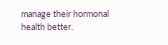manage their hormonal health better.